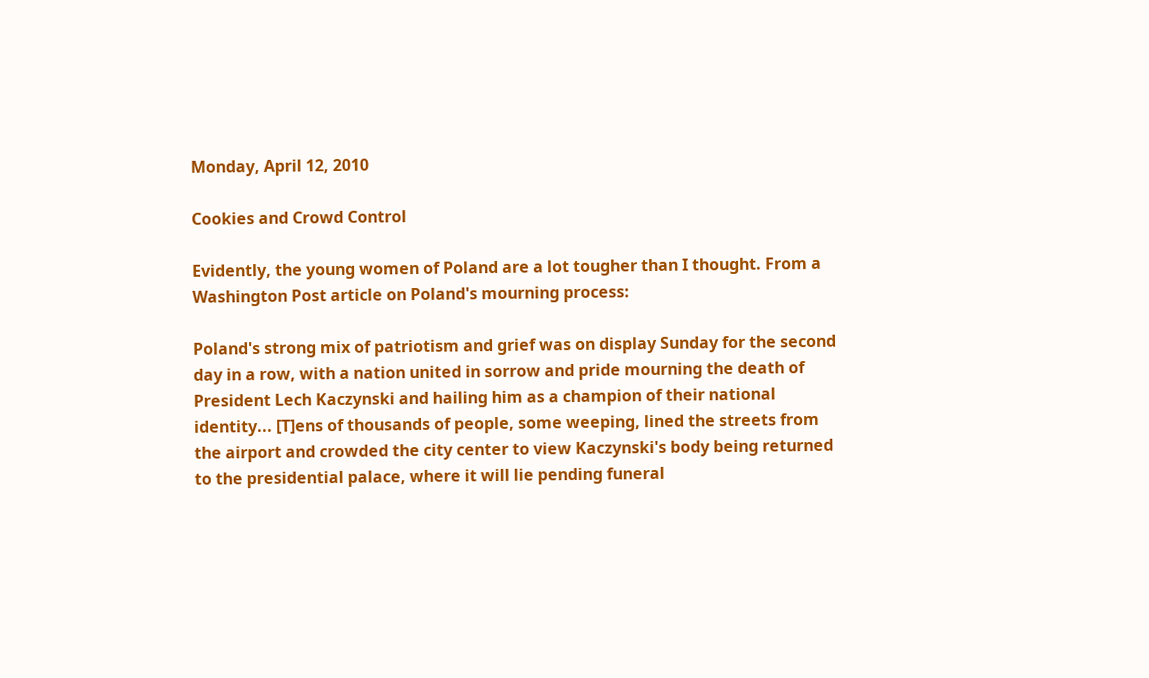Monday, April 12, 2010

Cookies and Crowd Control

Evidently, the young women of Poland are a lot tougher than I thought. From a Washington Post article on Poland's mourning process:

Poland's strong mix of patriotism and grief was on display Sunday for the second day in a row, with a nation united in sorrow and pride mourning the death of President Lech Kaczynski and hailing him as a champion of their national identity... [T]ens of thousands of people, some weeping, lined the streets from the airport and crowded the city center to view Kaczynski's body being returned to the presidential palace, where it will lie pending funeral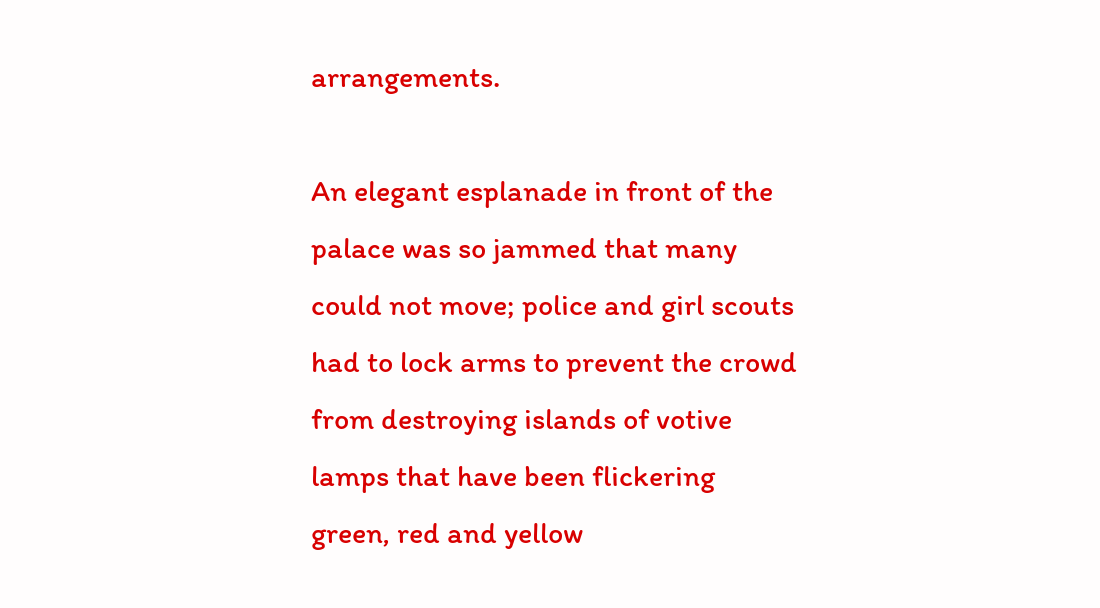arrangements.

An elegant esplanade in front of the palace was so jammed that many could not move; police and girl scouts had to lock arms to prevent the crowd from destroying islands of votive lamps that have been flickering green, red and yellow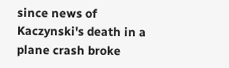since news of Kaczynski's death in a plane crash broke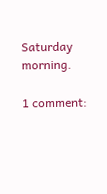Saturday morning.

1 comment: